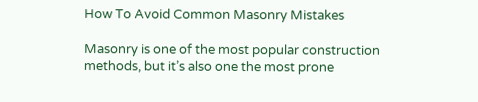How To Avoid Common Masonry Mistakes

Masonry is one of the most popular construction methods, but it’s also one the most prone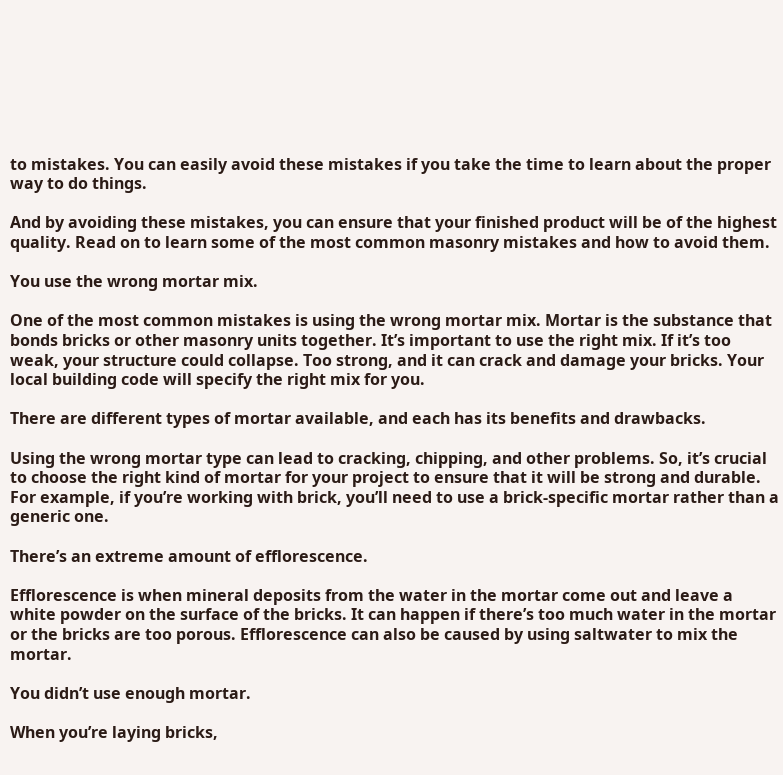to mistakes. You can easily avoid these mistakes if you take the time to learn about the proper way to do things.

And by avoiding these mistakes, you can ensure that your finished product will be of the highest quality. Read on to learn some of the most common masonry mistakes and how to avoid them.

You use the wrong mortar mix.

One of the most common mistakes is using the wrong mortar mix. Mortar is the substance that bonds bricks or other masonry units together. It’s important to use the right mix. If it’s too weak, your structure could collapse. Too strong, and it can crack and damage your bricks. Your local building code will specify the right mix for you.

There are different types of mortar available, and each has its benefits and drawbacks.

Using the wrong mortar type can lead to cracking, chipping, and other problems. So, it’s crucial to choose the right kind of mortar for your project to ensure that it will be strong and durable. For example, if you’re working with brick, you’ll need to use a brick-specific mortar rather than a generic one.

There’s an extreme amount of efflorescence.

Efflorescence is when mineral deposits from the water in the mortar come out and leave a white powder on the surface of the bricks. It can happen if there’s too much water in the mortar or the bricks are too porous. Efflorescence can also be caused by using saltwater to mix the mortar.

You didn’t use enough mortar.

When you’re laying bricks,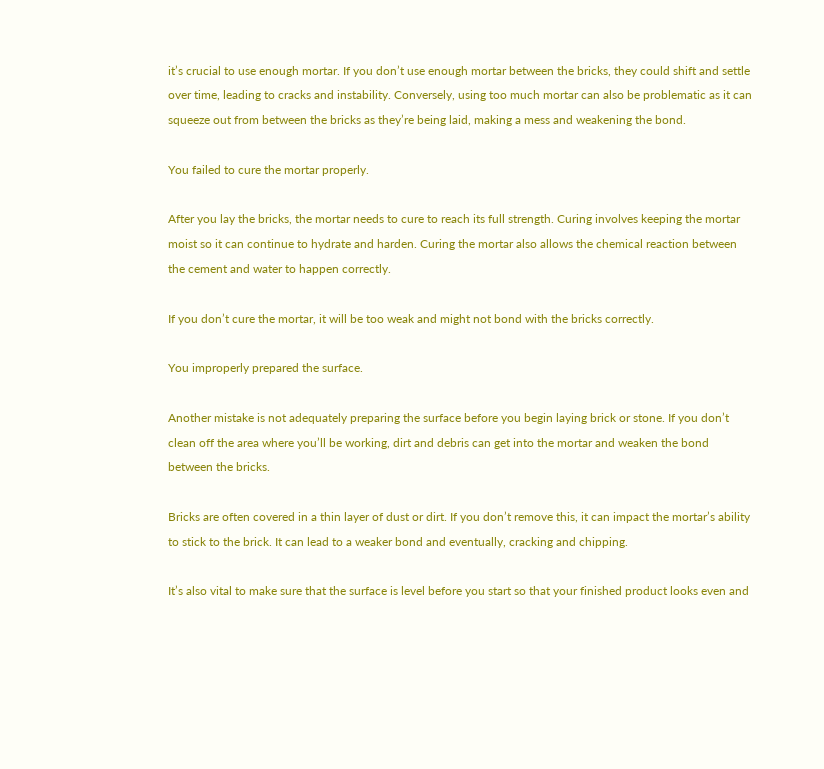it’s crucial to use enough mortar. If you don’t use enough mortar between the bricks, they could shift and settle over time, leading to cracks and instability. Conversely, using too much mortar can also be problematic as it can squeeze out from between the bricks as they’re being laid, making a mess and weakening the bond.

You failed to cure the mortar properly.

After you lay the bricks, the mortar needs to cure to reach its full strength. Curing involves keeping the mortar moist so it can continue to hydrate and harden. Curing the mortar also allows the chemical reaction between the cement and water to happen correctly.

If you don’t cure the mortar, it will be too weak and might not bond with the bricks correctly.

You improperly prepared the surface.

Another mistake is not adequately preparing the surface before you begin laying brick or stone. If you don’t clean off the area where you’ll be working, dirt and debris can get into the mortar and weaken the bond between the bricks.

Bricks are often covered in a thin layer of dust or dirt. If you don’t remove this, it can impact the mortar’s ability to stick to the brick. It can lead to a weaker bond and eventually, cracking and chipping.

It’s also vital to make sure that the surface is level before you start so that your finished product looks even and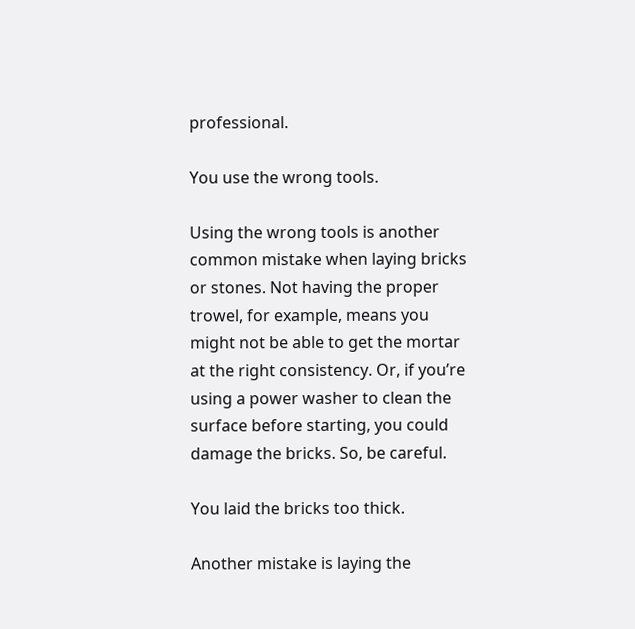professional.

You use the wrong tools.

Using the wrong tools is another common mistake when laying bricks or stones. Not having the proper trowel, for example, means you might not be able to get the mortar at the right consistency. Or, if you’re using a power washer to clean the surface before starting, you could damage the bricks. So, be careful.

You laid the bricks too thick.

Another mistake is laying the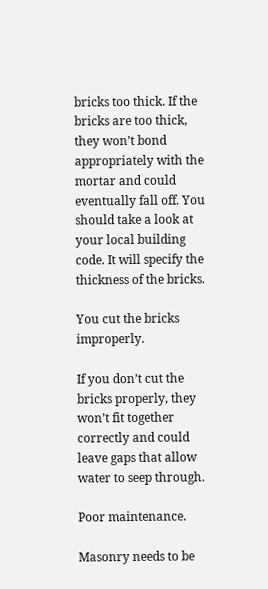bricks too thick. If the bricks are too thick, they won’t bond appropriately with the mortar and could eventually fall off. You should take a look at your local building code. It will specify the thickness of the bricks.

You cut the bricks improperly.

If you don’t cut the bricks properly, they won’t fit together correctly and could leave gaps that allow water to seep through.

Poor maintenance.

Masonry needs to be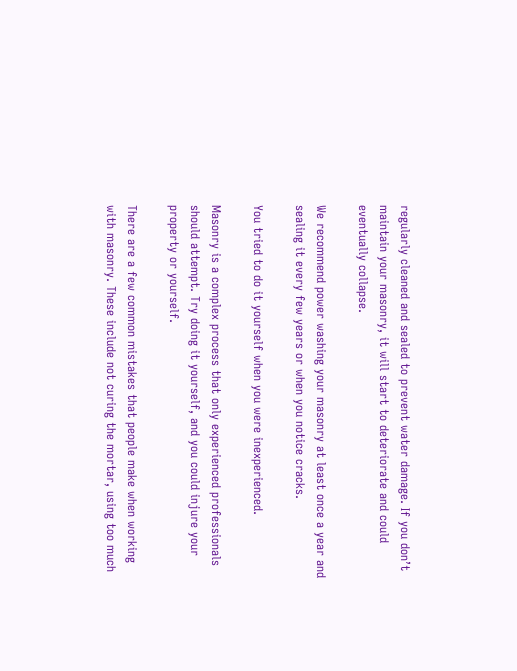regularly cleaned and sealed to prevent water damage. If you don’t maintain your masonry, it will start to deteriorate and could eventually collapse.

We recommend power washing your masonry at least once a year and sealing it every few years or when you notice cracks.

You tried to do it yourself when you were inexperienced.

Masonry is a complex process that only experienced professionals should attempt. Try doing it yourself, and you could injure your property or yourself.

There are a few common mistakes that people make when working with masonry. These include not curing the mortar, using too much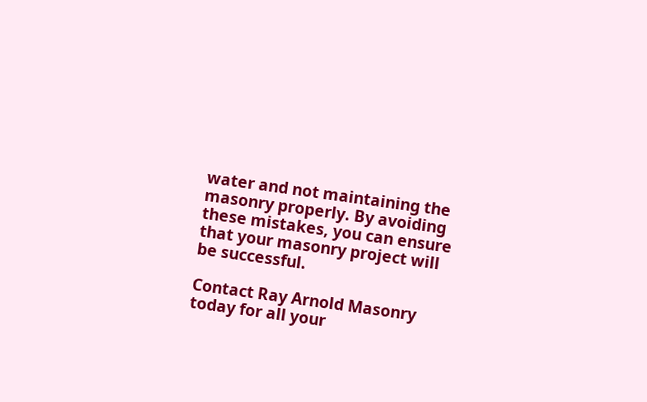water and not maintaining the masonry properly. By avoiding these mistakes, you can ensure that your masonry project will be successful.

Contact Ray Arnold Masonry today for all your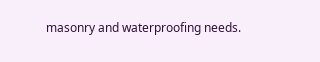masonry and waterproofing needs.